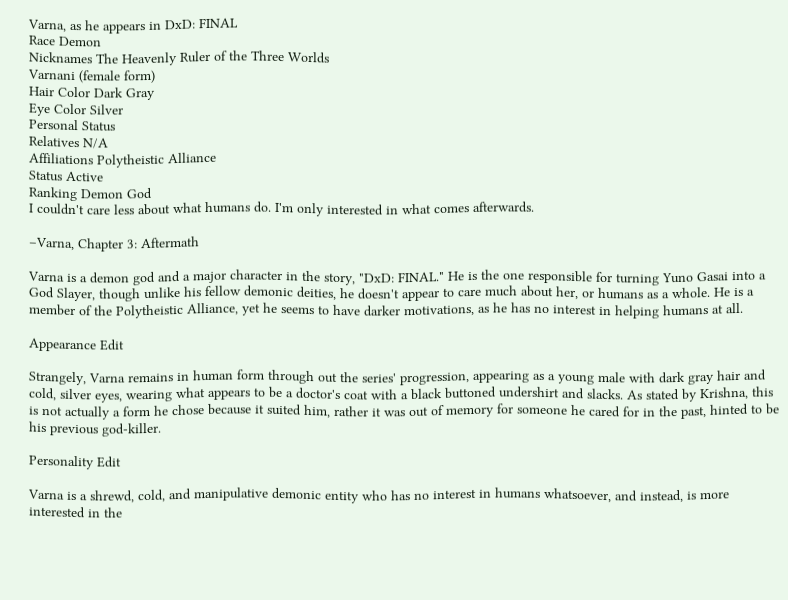Varna, as he appears in DxD: FINAL
Race Demon
Nicknames The Heavenly Ruler of the Three Worlds
Varnani (female form)
Hair Color Dark Gray
Eye Color Silver
Personal Status
Relatives N/A
Affiliations Polytheistic Alliance
Status Active
Ranking Demon God
I couldn't care less about what humans do. I'm only interested in what comes afterwards.

–Varna, Chapter 3: Aftermath

Varna is a demon god and a major character in the story, "DxD: FINAL." He is the one responsible for turning Yuno Gasai into a God Slayer, though unlike his fellow demonic deities, he doesn't appear to care much about her, or humans as a whole. He is a member of the Polytheistic Alliance, yet he seems to have darker motivations, as he has no interest in helping humans at all.

Appearance Edit

Strangely, Varna remains in human form through out the series' progression, appearing as a young male with dark gray hair and cold, silver eyes, wearing what appears to be a doctor's coat with a black buttoned undershirt and slacks. As stated by Krishna, this is not actually a form he chose because it suited him, rather it was out of memory for someone he cared for in the past, hinted to be his previous god-killer.

Personality Edit

Varna is a shrewd, cold, and manipulative demonic entity who has no interest in humans whatsoever, and instead, is more interested in the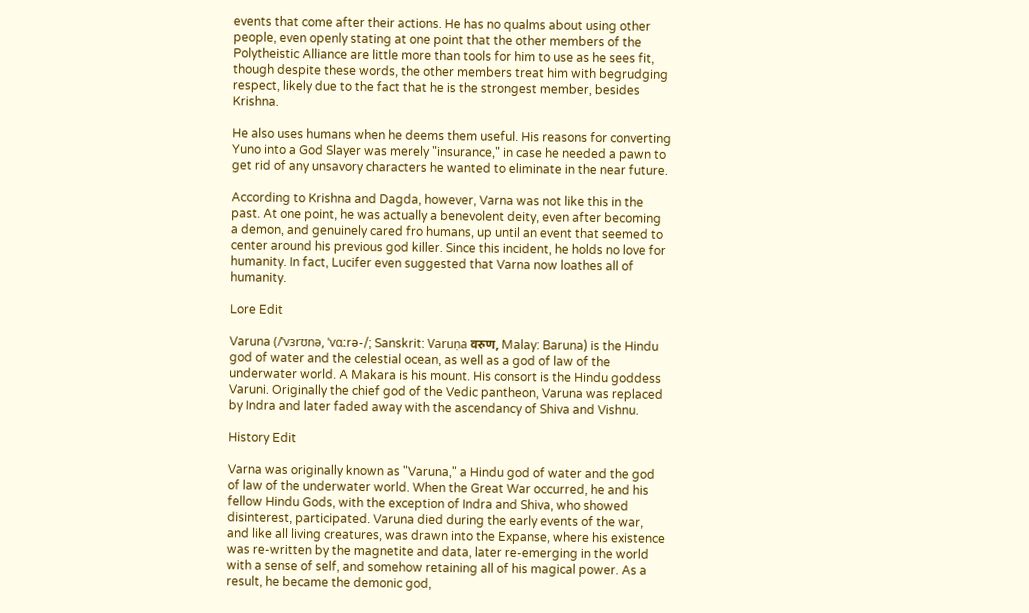events that come after their actions. He has no qualms about using other people, even openly stating at one point that the other members of the Polytheistic Alliance are little more than tools for him to use as he sees fit, though despite these words, the other members treat him with begrudging respect, likely due to the fact that he is the strongest member, besides Krishna.

He also uses humans when he deems them useful. His reasons for converting Yuno into a God Slayer was merely "insurance," in case he needed a pawn to get rid of any unsavory characters he wanted to eliminate in the near future.

According to Krishna and Dagda, however, Varna was not like this in the past. At one point, he was actually a benevolent deity, even after becoming a demon, and genuinely cared fro humans, up until an event that seemed to center around his previous god killer. Since this incident, he holds no love for humanity. In fact, Lucifer even suggested that Varna now loathes all of humanity.

Lore Edit

Varuna (/ˈvɜrʊnə, ˈvɑːrə-/; Sanskrit: Varuṇa वरुण, Malay: Baruna) is the Hindu god of water and the celestial ocean, as well as a god of law of the underwater world. A Makara is his mount. His consort is the Hindu goddess Varuni. Originally the chief god of the Vedic pantheon, Varuna was replaced by Indra and later faded away with the ascendancy of Shiva and Vishnu.

History Edit

Varna was originally known as "Varuna," a Hindu god of water and the god of law of the underwater world. When the Great War occurred, he and his fellow Hindu Gods, with the exception of Indra and Shiva, who showed disinterest, participated. Varuna died during the early events of the war, and like all living creatures, was drawn into the Expanse, where his existence was re-written by the magnetite and data, later re-emerging in the world with a sense of self, and somehow retaining all of his magical power. As a result, he became the demonic god,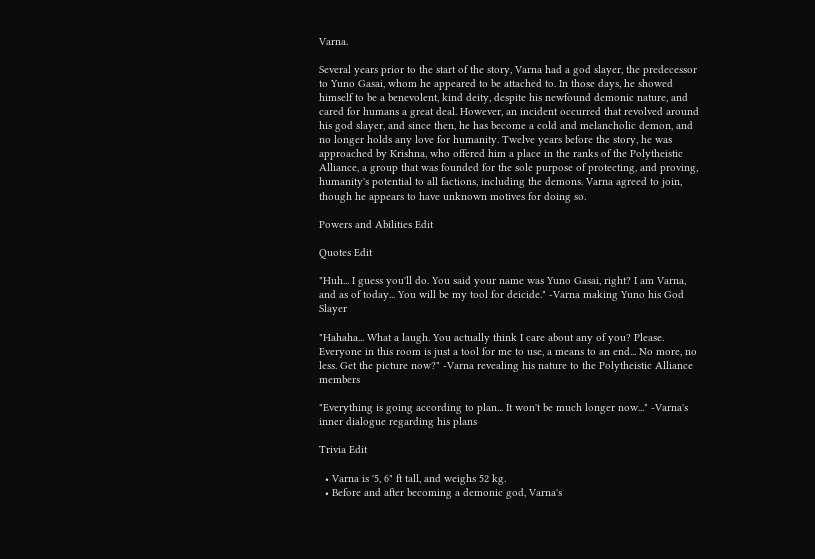Varna.

Several years prior to the start of the story, Varna had a god slayer, the predecessor to Yuno Gasai, whom he appeared to be attached to. In those days, he showed himself to be a benevolent, kind deity, despite his newfound demonic nature, and cared for humans a great deal. However, an incident occurred that revolved around his god slayer, and since then, he has become a cold and melancholic demon, and no longer holds any love for humanity. Twelve years before the story, he was approached by Krishna, who offered him a place in the ranks of the Polytheistic Alliance, a group that was founded for the sole purpose of protecting, and proving, humanity's potential to all factions, including the demons. Varna agreed to join, though he appears to have unknown motives for doing so.

Powers and Abilities Edit

Quotes Edit

"Huh... I guess you'll do. You said your name was Yuno Gasai, right? I am Varna, and as of today... You will be my tool for deicide." -Varna making Yuno his God Slayer

"Hahaha... What a laugh. You actually think I care about any of you? Please. Everyone in this room is just a tool for me to use, a means to an end... No more, no less. Get the picture now?" -Varna revealing his nature to the Polytheistic Alliance members

"Everything is going according to plan... It won't be much longer now..." -Varna's inner dialogue regarding his plans

Trivia Edit

  • Varna is '5, 6" ft tall, and weighs 52 kg.
  • Before and after becoming a demonic god, Varna's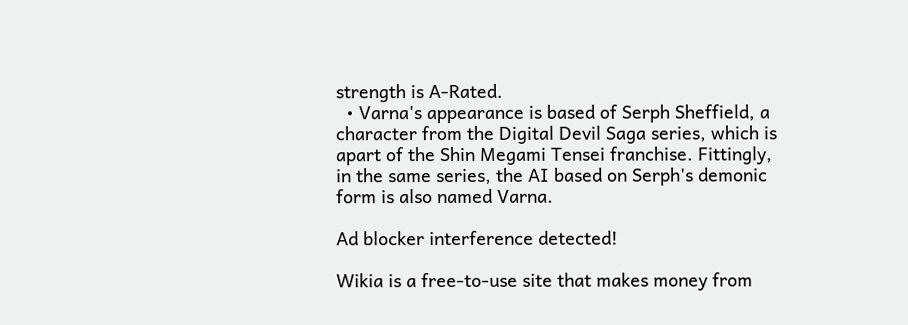strength is A-Rated.
  • Varna's appearance is based of Serph Sheffield, a character from the Digital Devil Saga series, which is apart of the Shin Megami Tensei franchise. Fittingly, in the same series, the AI based on Serph's demonic form is also named Varna.

Ad blocker interference detected!

Wikia is a free-to-use site that makes money from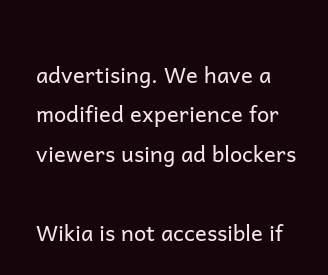advertising. We have a modified experience for viewers using ad blockers

Wikia is not accessible if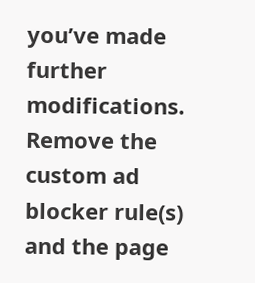you’ve made further modifications. Remove the custom ad blocker rule(s) and the page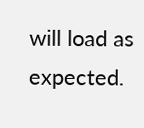will load as expected.